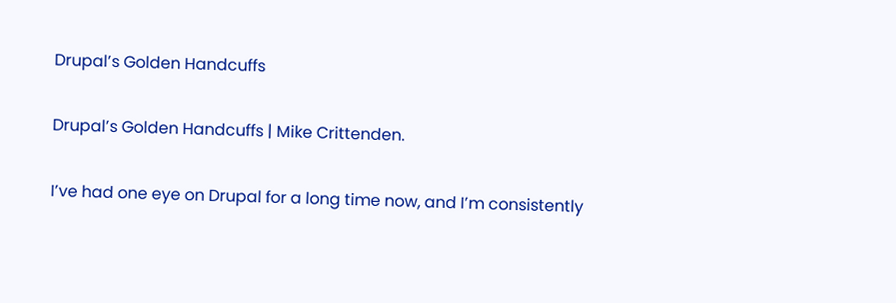Drupal’s Golden Handcuffs

Drupal’s Golden Handcuffs | Mike Crittenden.

I’ve had one eye on Drupal for a long time now, and I’m consistently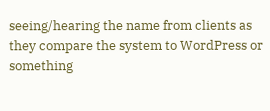seeing/hearing the name from clients as they compare the system to WordPress or something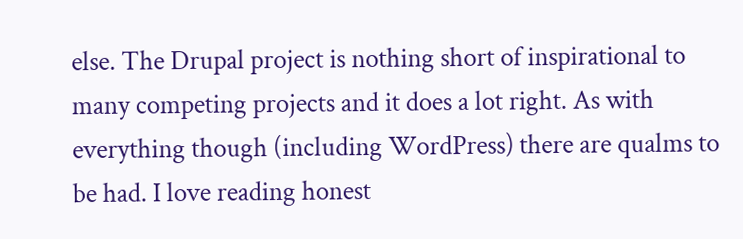else. The Drupal project is nothing short of inspirational to many competing projects and it does a lot right. As with everything though (including WordPress) there are qualms to be had. I love reading honest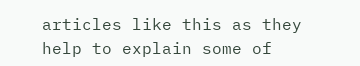articles like this as they help to explain some of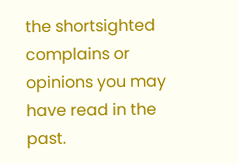the shortsighted complains or opinions you may have read in the past.